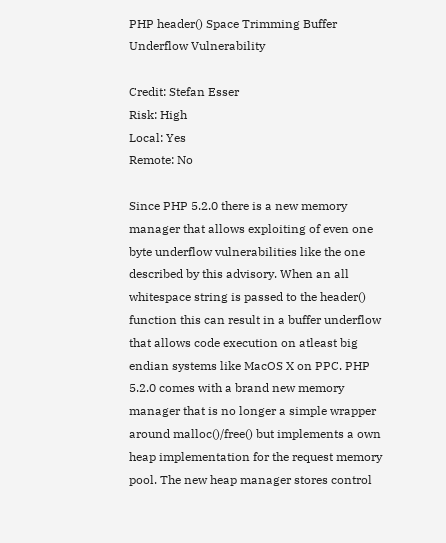PHP header() Space Trimming Buffer Underflow Vulnerability

Credit: Stefan Esser
Risk: High
Local: Yes
Remote: No

Since PHP 5.2.0 there is a new memory manager that allows exploiting of even one byte underflow vulnerabilities like the one described by this advisory. When an all whitespace string is passed to the header() function this can result in a buffer underflow that allows code execution on atleast big endian systems like MacOS X on PPC. PHP 5.2.0 comes with a brand new memory manager that is no longer a simple wrapper around malloc()/free() but implements a own heap implementation for the request memory pool. The new heap manager stores control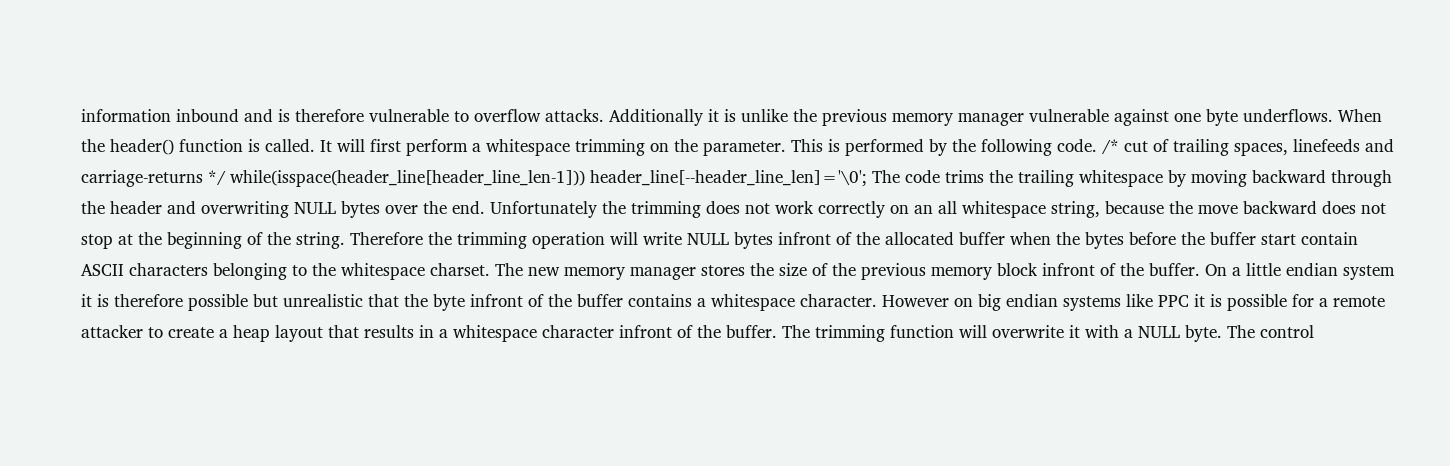information inbound and is therefore vulnerable to overflow attacks. Additionally it is unlike the previous memory manager vulnerable against one byte underflows. When the header() function is called. It will first perform a whitespace trimming on the parameter. This is performed by the following code. /* cut of trailing spaces, linefeeds and carriage-returns */ while(isspace(header_line[header_line_len-1])) header_line[--header_line_len]='\0'; The code trims the trailing whitespace by moving backward through the header and overwriting NULL bytes over the end. Unfortunately the trimming does not work correctly on an all whitespace string, because the move backward does not stop at the beginning of the string. Therefore the trimming operation will write NULL bytes infront of the allocated buffer when the bytes before the buffer start contain ASCII characters belonging to the whitespace charset. The new memory manager stores the size of the previous memory block infront of the buffer. On a little endian system it is therefore possible but unrealistic that the byte infront of the buffer contains a whitespace character. However on big endian systems like PPC it is possible for a remote attacker to create a heap layout that results in a whitespace character infront of the buffer. The trimming function will overwrite it with a NULL byte. The control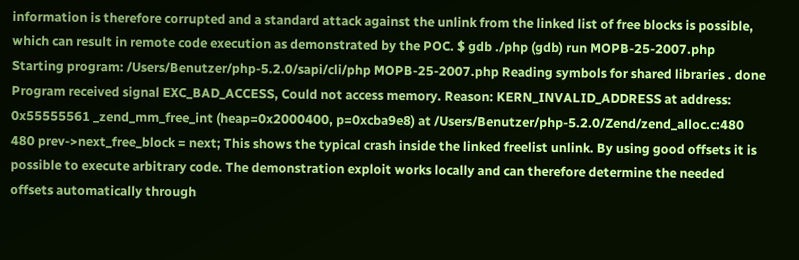information is therefore corrupted and a standard attack against the unlink from the linked list of free blocks is possible, which can result in remote code execution as demonstrated by the POC. $ gdb ./php (gdb) run MOPB-25-2007.php Starting program: /Users/Benutzer/php-5.2.0/sapi/cli/php MOPB-25-2007.php Reading symbols for shared libraries . done Program received signal EXC_BAD_ACCESS, Could not access memory. Reason: KERN_INVALID_ADDRESS at address: 0x55555561 _zend_mm_free_int (heap=0x2000400, p=0xcba9e8) at /Users/Benutzer/php-5.2.0/Zend/zend_alloc.c:480 480 prev->next_free_block = next; This shows the typical crash inside the linked freelist unlink. By using good offsets it is possible to execute arbitrary code. The demonstration exploit works locally and can therefore determine the needed offsets automatically through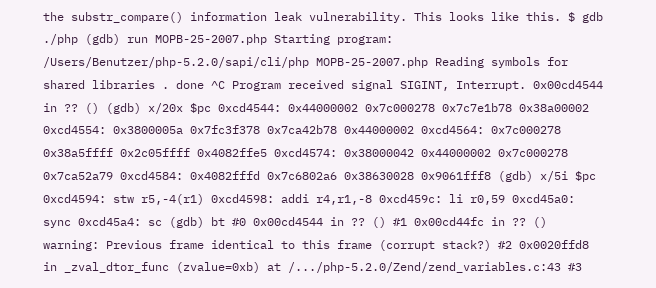the substr_compare() information leak vulnerability. This looks like this. $ gdb ./php (gdb) run MOPB-25-2007.php Starting program: /Users/Benutzer/php-5.2.0/sapi/cli/php MOPB-25-2007.php Reading symbols for shared libraries . done ^C Program received signal SIGINT, Interrupt. 0x00cd4544 in ?? () (gdb) x/20x $pc 0xcd4544: 0x44000002 0x7c000278 0x7c7e1b78 0x38a00002 0xcd4554: 0x3800005a 0x7fc3f378 0x7ca42b78 0x44000002 0xcd4564: 0x7c000278 0x38a5ffff 0x2c05ffff 0x4082ffe5 0xcd4574: 0x38000042 0x44000002 0x7c000278 0x7ca52a79 0xcd4584: 0x4082fffd 0x7c6802a6 0x38630028 0x9061fff8 (gdb) x/5i $pc 0xcd4594: stw r5,-4(r1) 0xcd4598: addi r4,r1,-8 0xcd459c: li r0,59 0xcd45a0: sync 0xcd45a4: sc (gdb) bt #0 0x00cd4544 in ?? () #1 0x00cd44fc in ?? () warning: Previous frame identical to this frame (corrupt stack?) #2 0x0020ffd8 in _zval_dtor_func (zvalue=0xb) at /.../php-5.2.0/Zend/zend_variables.c:43 #3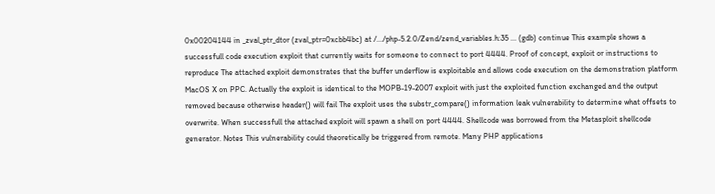0x00204144 in _zval_ptr_dtor (zval_ptr=0xcbb4bc) at /.../php-5.2.0/Zend/zend_variables.h:35 ... (gdb) continue This example shows a successfull code execution exploit that currently waits for someone to connect to port 4444. Proof of concept, exploit or instructions to reproduce The attached exploit demonstrates that the buffer underflow is exploitable and allows code execution on the demonstration platform MacOS X on PPC. Actually the exploit is identical to the MOPB-19-2007 exploit with just the exploited function exchanged and the output removed because otherwise header() will fail The exploit uses the substr_compare() information leak vulnerability to determine what offsets to overwrite. When successfull the attached exploit will spawn a shell on port 4444. Shellcode was borrowed from the Metasploit shellcode generator. Notes This vulnerability could theoretically be triggered from remote. Many PHP applications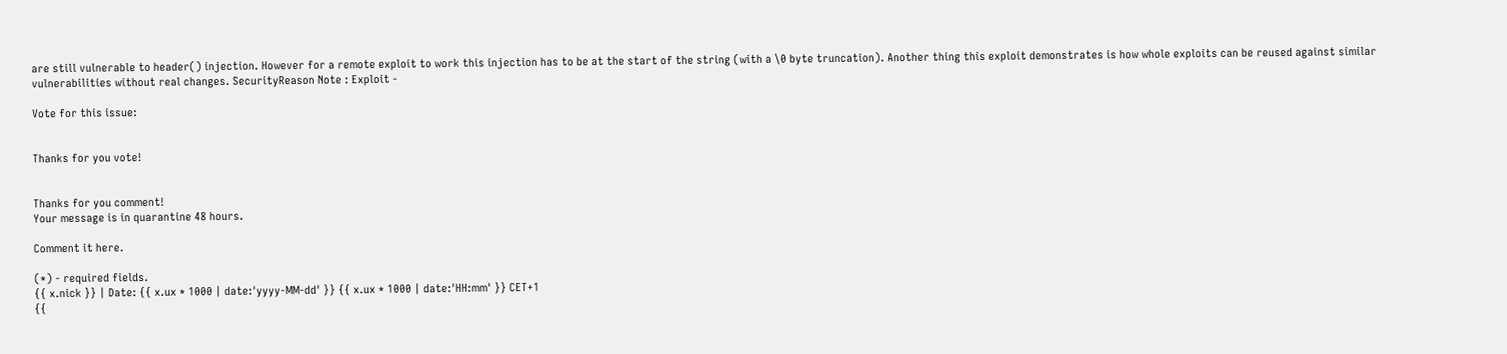are still vulnerable to header() injection. However for a remote exploit to work this injection has to be at the start of the string (with a \0 byte truncation). Another thing this exploit demonstrates is how whole exploits can be reused against similar vulnerabilities without real changes. SecurityReason Note : Exploit -

Vote for this issue:


Thanks for you vote!


Thanks for you comment!
Your message is in quarantine 48 hours.

Comment it here.

(*) - required fields.
{{ x.nick }} | Date: {{ x.ux * 1000 | date:'yyyy-MM-dd' }} {{ x.ux * 1000 | date:'HH:mm' }} CET+1
{{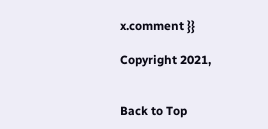x.comment }}

Copyright 2021,


Back to Top